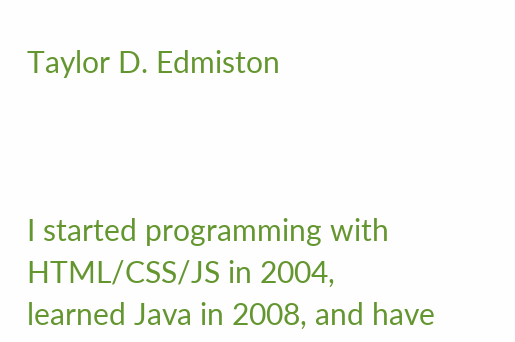Taylor D. Edmiston



I started programming with HTML/CSS/JS in 2004, learned Java in 2008, and have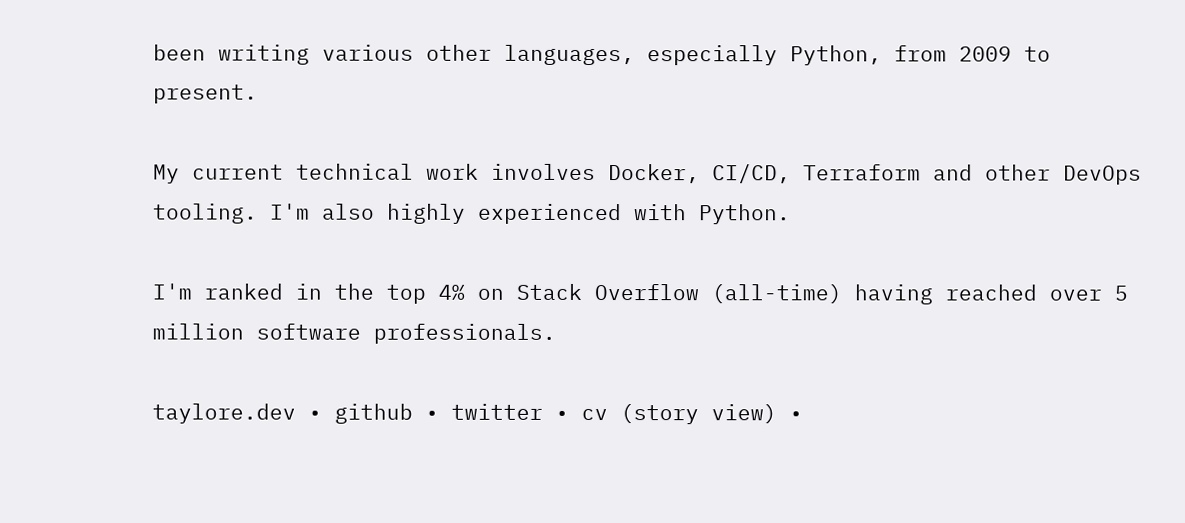been writing various other languages, especially Python, from 2009 to present.

My current technical work involves Docker, CI/CD, Terraform and other DevOps tooling. I'm also highly experienced with Python.

I'm ranked in the top 4% on Stack Overflow (all-time) having reached over 5 million software professionals.

taylore.dev • github • twitter • cv (story view) •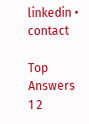linkedin • contact

Top Answers
1 2